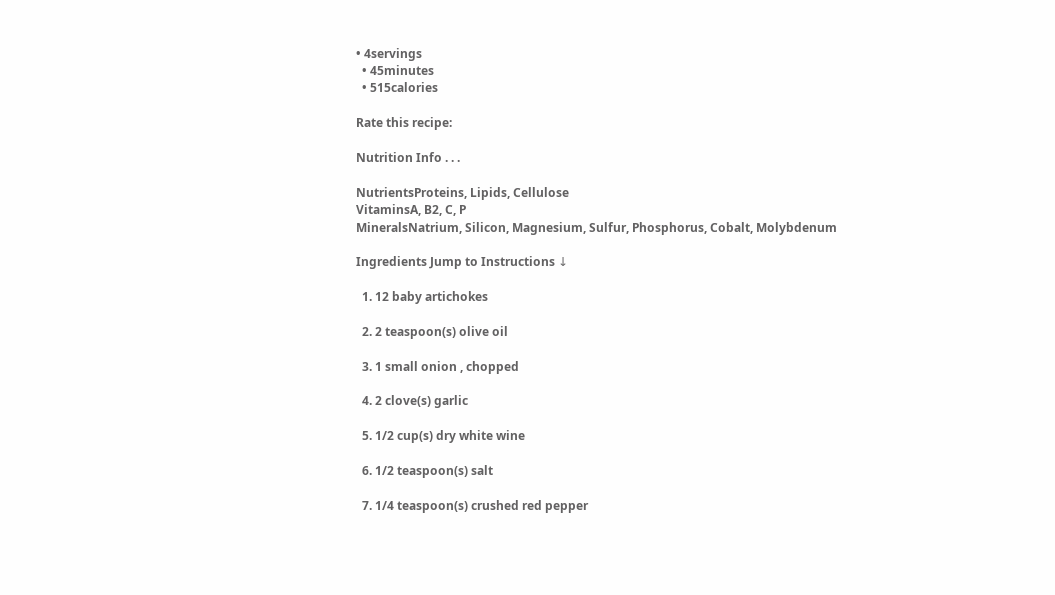• 4servings
  • 45minutes
  • 515calories

Rate this recipe:

Nutrition Info . . .

NutrientsProteins, Lipids, Cellulose
VitaminsA, B2, C, P
MineralsNatrium, Silicon, Magnesium, Sulfur, Phosphorus, Cobalt, Molybdenum

Ingredients Jump to Instructions ↓

  1. 12 baby artichokes

  2. 2 teaspoon(s) olive oil

  3. 1 small onion , chopped

  4. 2 clove(s) garlic

  5. 1/2 cup(s) dry white wine

  6. 1/2 teaspoon(s) salt

  7. 1/4 teaspoon(s) crushed red pepper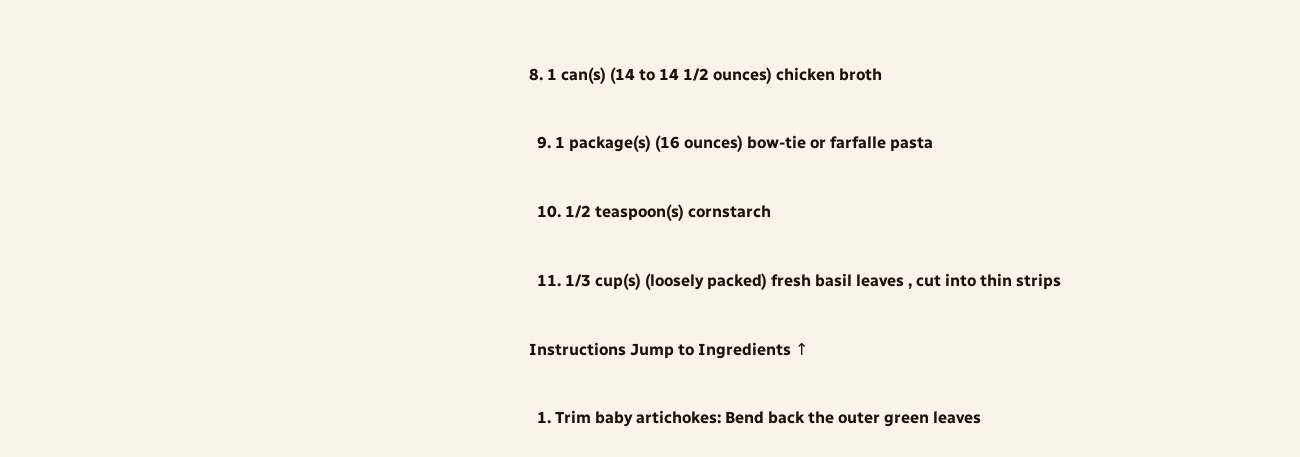8. 1 can(s) (14 to 14 1/2 ounces) chicken broth

  9. 1 package(s) (16 ounces) bow-tie or farfalle pasta

  10. 1/2 teaspoon(s) cornstarch

  11. 1/3 cup(s) (loosely packed) fresh basil leaves , cut into thin strips

Instructions Jump to Ingredients ↑

  1. Trim baby artichokes: Bend back the outer green leaves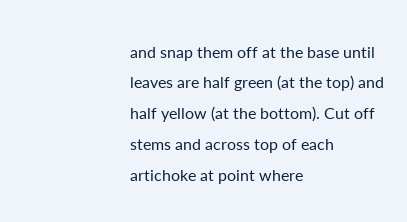and snap them off at the base until leaves are half green (at the top) and half yellow (at the bottom). Cut off stems and across top of each artichoke at point where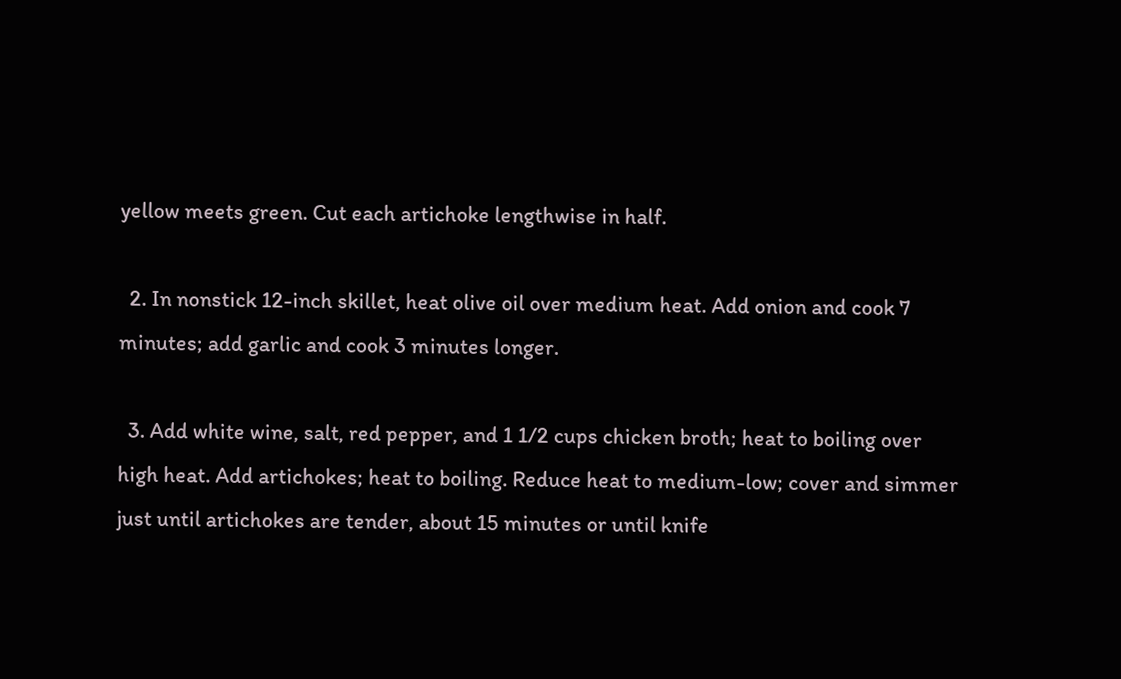yellow meets green. Cut each artichoke lengthwise in half.

  2. In nonstick 12-inch skillet, heat olive oil over medium heat. Add onion and cook 7 minutes; add garlic and cook 3 minutes longer.

  3. Add white wine, salt, red pepper, and 1 1/2 cups chicken broth; heat to boiling over high heat. Add artichokes; heat to boiling. Reduce heat to medium-low; cover and simmer just until artichokes are tender, about 15 minutes or until knife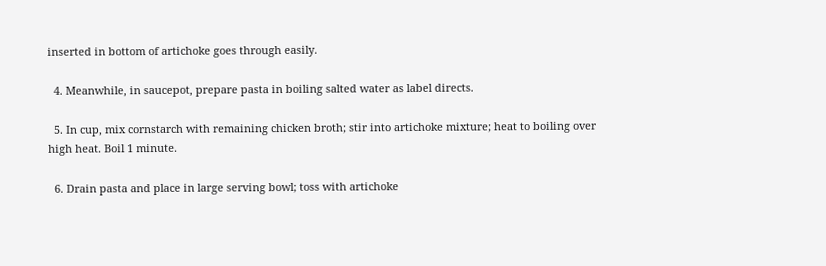inserted in bottom of artichoke goes through easily.

  4. Meanwhile, in saucepot, prepare pasta in boiling salted water as label directs.

  5. In cup, mix cornstarch with remaining chicken broth; stir into artichoke mixture; heat to boiling over high heat. Boil 1 minute.

  6. Drain pasta and place in large serving bowl; toss with artichoke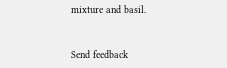mixture and basil.


Send feedback